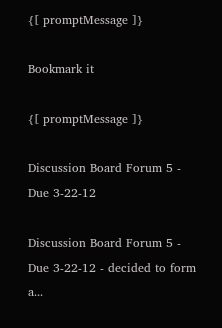{[ promptMessage ]}

Bookmark it

{[ promptMessage ]}

Discussion Board Forum 5 - Due 3-22-12

Discussion Board Forum 5 - Due 3-22-12 - decided to form a...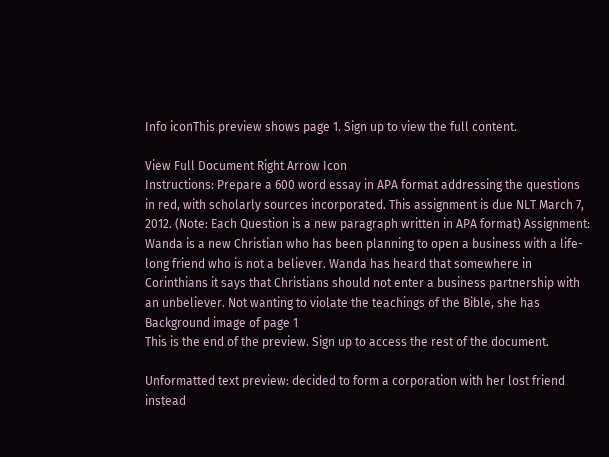Info iconThis preview shows page 1. Sign up to view the full content.

View Full Document Right Arrow Icon
Instructions: Prepare a 600 word essay in APA format addressing the questions in red, with scholarly sources incorporated. This assignment is due NLT March 7, 2012. (Note: Each Question is a new paragraph written in APA format) Assignment: Wanda is a new Christian who has been planning to open a business with a life-long friend who is not a believer. Wanda has heard that somewhere in Corinthians it says that Christians should not enter a business partnership with an unbeliever. Not wanting to violate the teachings of the Bible, she has
Background image of page 1
This is the end of the preview. Sign up to access the rest of the document.

Unformatted text preview: decided to form a corporation with her lost friend instead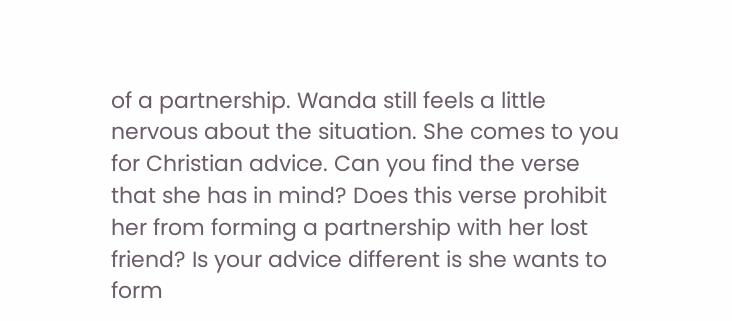of a partnership. Wanda still feels a little nervous about the situation. She comes to you for Christian advice. Can you find the verse that she has in mind? Does this verse prohibit her from forming a partnership with her lost friend? Is your advice different is she wants to form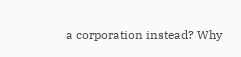a corporation instead? Why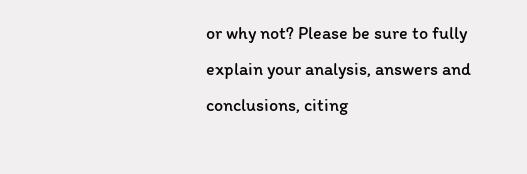or why not? Please be sure to fully explain your analysis, answers and conclusions, citing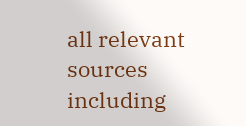all relevant sources including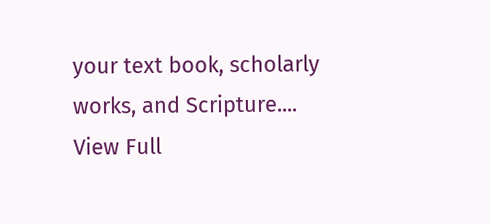your text book, scholarly works, and Scripture....
View Full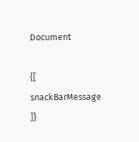Document

{[ snackBarMessage ]}